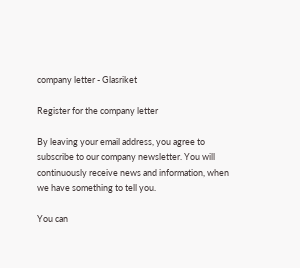company letter - Glasriket

Register for the company letter

By leaving your email address, you agree to subscribe to our company newsletter. You will continuously receive news and information, when we have something to tell you.

You can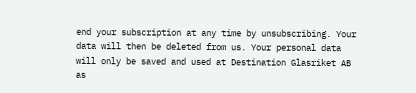end your subscription at any time by unsubscribing. Your data will then be deleted from us. Your personal data will only be saved and used at Destination Glasriket AB as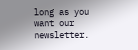long as you want our newsletter.